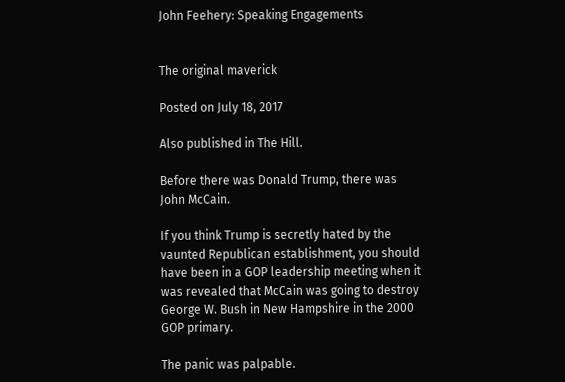John Feehery: Speaking Engagements


The original maverick

Posted on July 18, 2017

Also published in The Hill.

Before there was Donald Trump, there was John McCain.

If you think Trump is secretly hated by the vaunted Republican establishment, you should have been in a GOP leadership meeting when it was revealed that McCain was going to destroy George W. Bush in New Hampshire in the 2000 GOP primary.

The panic was palpable.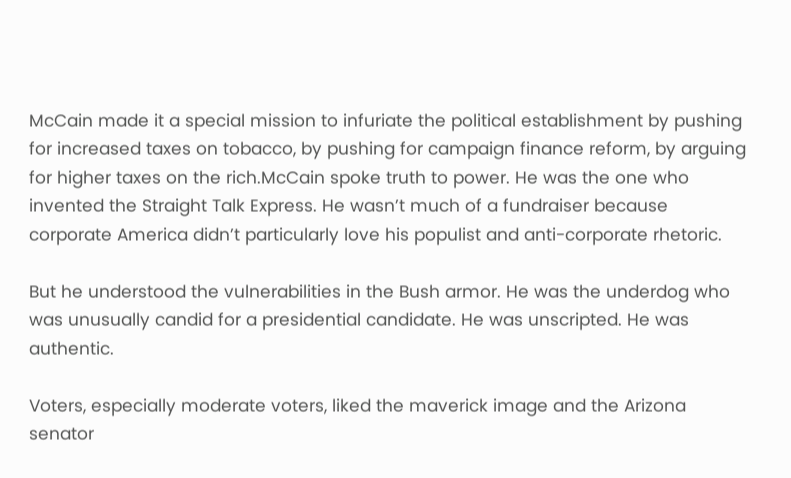McCain made it a special mission to infuriate the political establishment by pushing for increased taxes on tobacco, by pushing for campaign finance reform, by arguing for higher taxes on the rich.McCain spoke truth to power. He was the one who invented the Straight Talk Express. He wasn’t much of a fundraiser because corporate America didn’t particularly love his populist and anti-corporate rhetoric.

But he understood the vulnerabilities in the Bush armor. He was the underdog who was unusually candid for a presidential candidate. He was unscripted. He was authentic.

Voters, especially moderate voters, liked the maverick image and the Arizona senator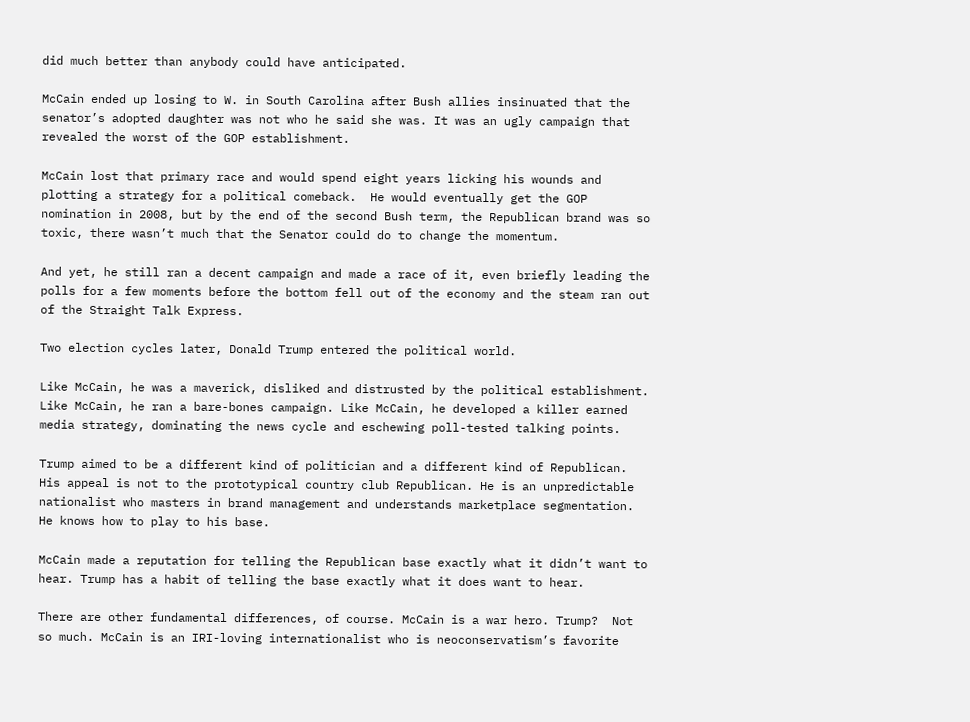did much better than anybody could have anticipated.

McCain ended up losing to W. in South Carolina after Bush allies insinuated that the senator’s adopted daughter was not who he said she was. It was an ugly campaign that revealed the worst of the GOP establishment.

McCain lost that primary race and would spend eight years licking his wounds and plotting a strategy for a political comeback.  He would eventually get the GOP nomination in 2008, but by the end of the second Bush term, the Republican brand was so toxic, there wasn’t much that the Senator could do to change the momentum.

And yet, he still ran a decent campaign and made a race of it, even briefly leading the polls for a few moments before the bottom fell out of the economy and the steam ran out of the Straight Talk Express.

Two election cycles later, Donald Trump entered the political world.

Like McCain, he was a maverick, disliked and distrusted by the political establishment. Like McCain, he ran a bare-bones campaign. Like McCain, he developed a killer earned media strategy, dominating the news cycle and eschewing poll-tested talking points.

Trump aimed to be a different kind of politician and a different kind of Republican.  His appeal is not to the prototypical country club Republican. He is an unpredictable nationalist who masters in brand management and understands marketplace segmentation. He knows how to play to his base.

McCain made a reputation for telling the Republican base exactly what it didn’t want to hear. Trump has a habit of telling the base exactly what it does want to hear.

There are other fundamental differences, of course. McCain is a war hero. Trump?  Not so much. McCain is an IRI-loving internationalist who is neoconservatism’s favorite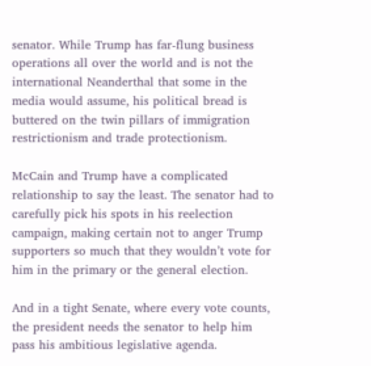senator. While Trump has far-flung business operations all over the world and is not the international Neanderthal that some in the media would assume, his political bread is buttered on the twin pillars of immigration restrictionism and trade protectionism.

McCain and Trump have a complicated relationship to say the least. The senator had to carefully pick his spots in his reelection campaign, making certain not to anger Trump supporters so much that they wouldn’t vote for him in the primary or the general election.

And in a tight Senate, where every vote counts, the president needs the senator to help him pass his ambitious legislative agenda.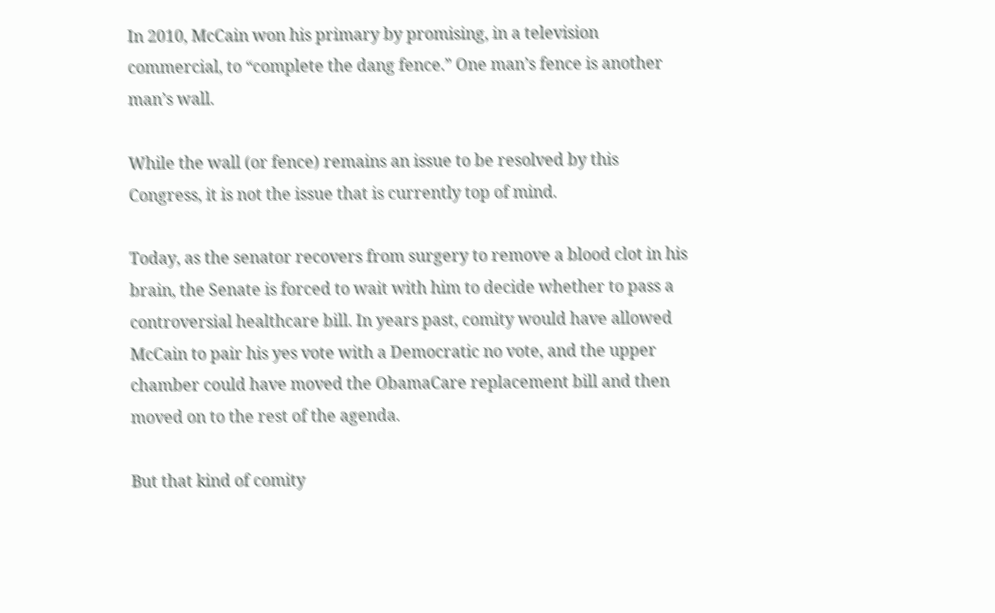In 2010, McCain won his primary by promising, in a television commercial, to “complete the dang fence.” One man’s fence is another man’s wall.

While the wall (or fence) remains an issue to be resolved by this Congress, it is not the issue that is currently top of mind.

Today, as the senator recovers from surgery to remove a blood clot in his brain, the Senate is forced to wait with him to decide whether to pass a controversial healthcare bill. In years past, comity would have allowed McCain to pair his yes vote with a Democratic no vote, and the upper chamber could have moved the ObamaCare replacement bill and then moved on to the rest of the agenda.

But that kind of comity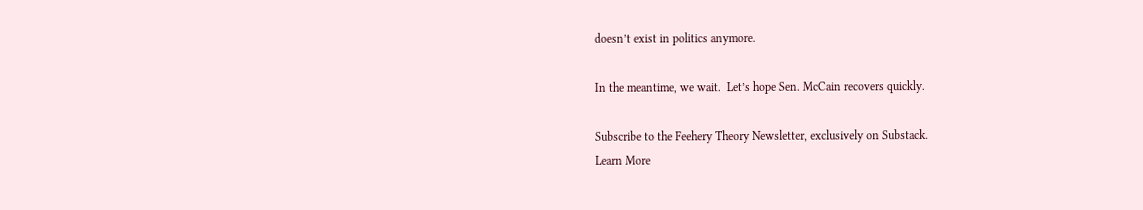doesn’t exist in politics anymore.

In the meantime, we wait.  Let’s hope Sen. McCain recovers quickly.

Subscribe to the Feehery Theory Newsletter, exclusively on Substack.
Learn More